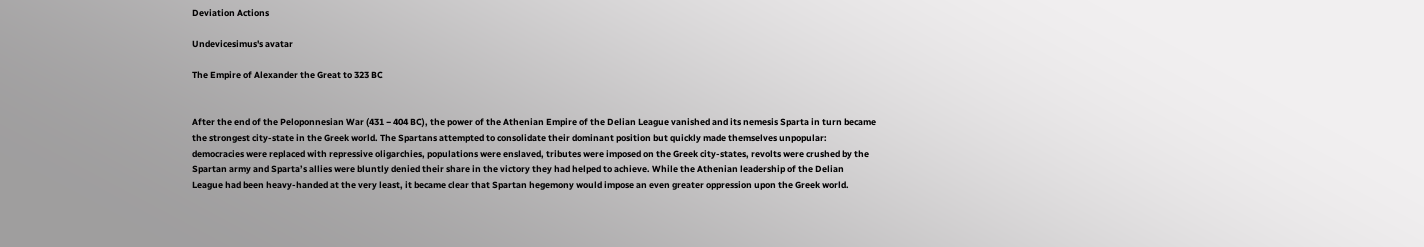Deviation Actions

Undevicesimus's avatar

The Empire of Alexander the Great to 323 BC


After the end of the Peloponnesian War (431 − 404 BC), the power of the Athenian Empire of the Delian League vanished and its nemesis Sparta in turn became the strongest city-state in the Greek world. The Spartans attempted to consolidate their dominant position but quickly made themselves unpopular: democracies were replaced with repressive oligarchies, populations were enslaved, tributes were imposed on the Greek city-states, revolts were crushed by the Spartan army and Sparta’s allies were bluntly denied their share in the victory they had helped to achieve. While the Athenian leadership of the Delian League had been heavy-handed at the very least, it became clear that Spartan hegemony would impose an even greater oppression upon the Greek world.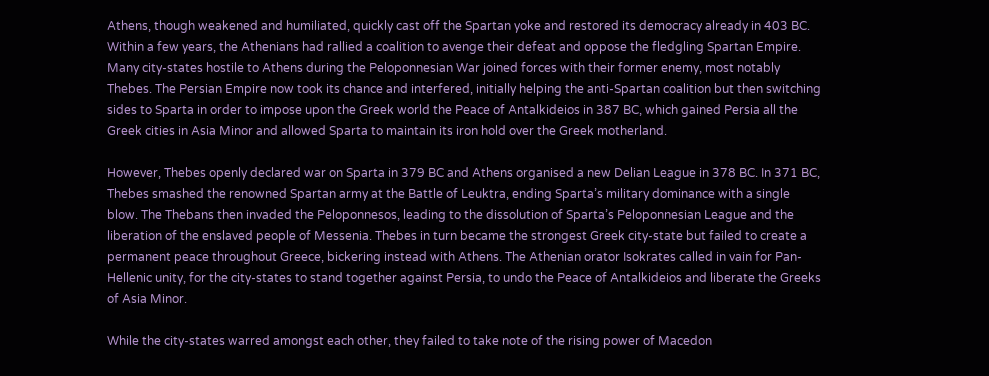Athens, though weakened and humiliated, quickly cast off the Spartan yoke and restored its democracy already in 403 BC. Within a few years, the Athenians had rallied a coalition to avenge their defeat and oppose the fledgling Spartan Empire. Many city-states hostile to Athens during the Peloponnesian War joined forces with their former enemy, most notably Thebes. The Persian Empire now took its chance and interfered, initially helping the anti-Spartan coalition but then switching sides to Sparta in order to impose upon the Greek world the Peace of Antalkideios in 387 BC, which gained Persia all the Greek cities in Asia Minor and allowed Sparta to maintain its iron hold over the Greek motherland.

However, Thebes openly declared war on Sparta in 379 BC and Athens organised a new Delian League in 378 BC. In 371 BC, Thebes smashed the renowned Spartan army at the Battle of Leuktra, ending Sparta’s military dominance with a single blow. The Thebans then invaded the Peloponnesos, leading to the dissolution of Sparta’s Peloponnesian League and the liberation of the enslaved people of Messenia. Thebes in turn became the strongest Greek city-state but failed to create a permanent peace throughout Greece, bickering instead with Athens. The Athenian orator Isokrates called in vain for Pan-Hellenic unity, for the city-states to stand together against Persia, to undo the Peace of Antalkideios and liberate the Greeks of Asia Minor.

While the city-states warred amongst each other, they failed to take note of the rising power of Macedon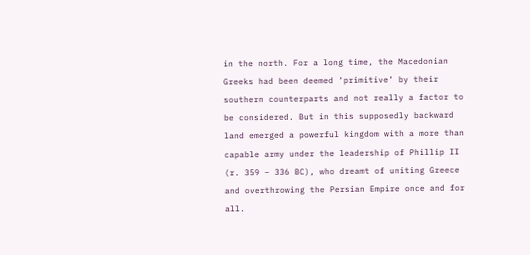in the north. For a long time, the Macedonian Greeks had been deemed ‘primitive’ by their southern counterparts and not really a factor to be considered. But in this supposedly backward land emerged a powerful kingdom with a more than capable army under the leadership of Phillip II (r. 359 − 336 BC), who dreamt of uniting Greece and overthrowing the Persian Empire once and for all.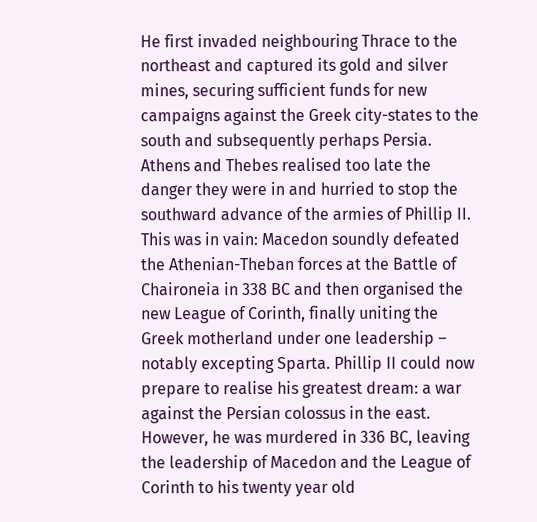He first invaded neighbouring Thrace to the northeast and captured its gold and silver mines, securing sufficient funds for new campaigns against the Greek city-states to the south and subsequently perhaps Persia. Athens and Thebes realised too late the danger they were in and hurried to stop the southward advance of the armies of Phillip II. This was in vain: Macedon soundly defeated the Athenian-Theban forces at the Battle of Chaironeia in 338 BC and then organised the new League of Corinth, finally uniting the Greek motherland under one leadership – notably excepting Sparta. Phillip II could now prepare to realise his greatest dream: a war against the Persian colossus in the east. However, he was murdered in 336 BC, leaving the leadership of Macedon and the League of Corinth to his twenty year old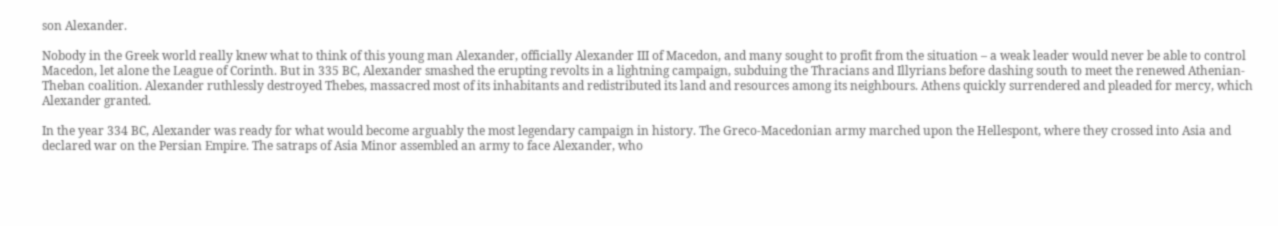son Alexander.

Nobody in the Greek world really knew what to think of this young man Alexander, officially Alexander III of Macedon, and many sought to profit from the situation – a weak leader would never be able to control Macedon, let alone the League of Corinth. But in 335 BC, Alexander smashed the erupting revolts in a lightning campaign, subduing the Thracians and Illyrians before dashing south to meet the renewed Athenian-Theban coalition. Alexander ruthlessly destroyed Thebes, massacred most of its inhabitants and redistributed its land and resources among its neighbours. Athens quickly surrendered and pleaded for mercy, which Alexander granted.

In the year 334 BC, Alexander was ready for what would become arguably the most legendary campaign in history. The Greco-Macedonian army marched upon the Hellespont, where they crossed into Asia and declared war on the Persian Empire. The satraps of Asia Minor assembled an army to face Alexander, who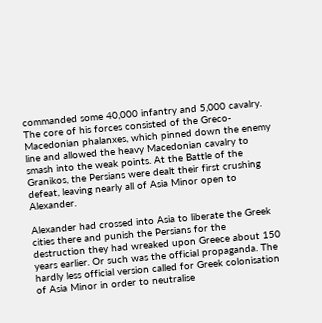commanded some 40,000 infantry and 5,000 cavalry. The core of his forces consisted of the Greco-Macedonian phalanxes, which pinned down the enemy line and allowed the heavy Macedonian cavalry to smash into the weak points. At the Battle of the Granikos, the Persians were dealt their first crushing defeat, leaving nearly all of Asia Minor open to Alexander.

Alexander had crossed into Asia to liberate the Greek cities there and punish the Persians for the destruction they had wreaked upon Greece about 150 years earlier. Or such was the official propaganda. The hardly less official version called for Greek colonisation of Asia Minor in order to neutralise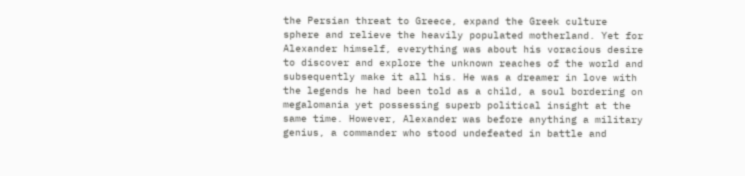the Persian threat to Greece, expand the Greek culture sphere and relieve the heavily populated motherland. Yet for Alexander himself, everything was about his voracious desire to discover and explore the unknown reaches of the world and subsequently make it all his. He was a dreamer in love with the legends he had been told as a child, a soul bordering on megalomania yet possessing superb political insight at the same time. However, Alexander was before anything a military genius, a commander who stood undefeated in battle and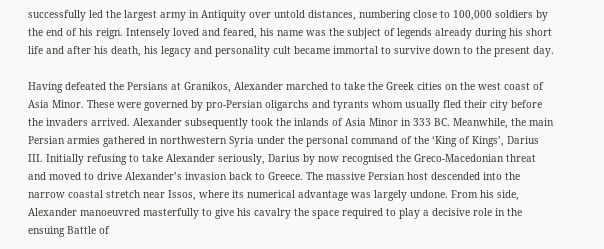successfully led the largest army in Antiquity over untold distances, numbering close to 100,000 soldiers by the end of his reign. Intensely loved and feared, his name was the subject of legends already during his short life and after his death, his legacy and personality cult became immortal to survive down to the present day.

Having defeated the Persians at Granikos, Alexander marched to take the Greek cities on the west coast of Asia Minor. These were governed by pro-Persian oligarchs and tyrants whom usually fled their city before the invaders arrived. Alexander subsequently took the inlands of Asia Minor in 333 BC. Meanwhile, the main Persian armies gathered in northwestern Syria under the personal command of the ‘King of Kings’, Darius III. Initially refusing to take Alexander seriously, Darius by now recognised the Greco-Macedonian threat and moved to drive Alexander’s invasion back to Greece. The massive Persian host descended into the narrow coastal stretch near Issos, where its numerical advantage was largely undone. From his side, Alexander manoeuvred masterfully to give his cavalry the space required to play a decisive role in the ensuing Battle of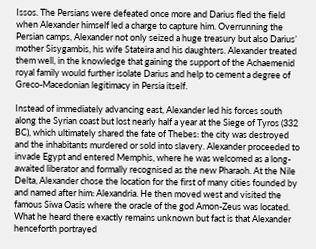Issos. The Persians were defeated once more and Darius fled the field when Alexander himself led a charge to capture him. Overrunning the Persian camps, Alexander not only seized a huge treasury but also Darius’ mother Sisygambis, his wife Stateira and his daughters. Alexander treated them well, in the knowledge that gaining the support of the Achaemenid royal family would further isolate Darius and help to cement a degree of Greco-Macedonian legitimacy in Persia itself.

Instead of immediately advancing east, Alexander led his forces south along the Syrian coast but lost nearly half a year at the Siege of Tyros (332 BC), which ultimately shared the fate of Thebes: the city was destroyed and the inhabitants murdered or sold into slavery. Alexander proceeded to invade Egypt and entered Memphis, where he was welcomed as a long-awaited liberator and formally recognised as the new Pharaoh. At the Nile Delta, Alexander chose the location for the first of many cities founded by and named after him: Alexandria. He then moved west and visited the famous Siwa Oasis where the oracle of the god Amon-Zeus was located. What he heard there exactly remains unknown but fact is that Alexander henceforth portrayed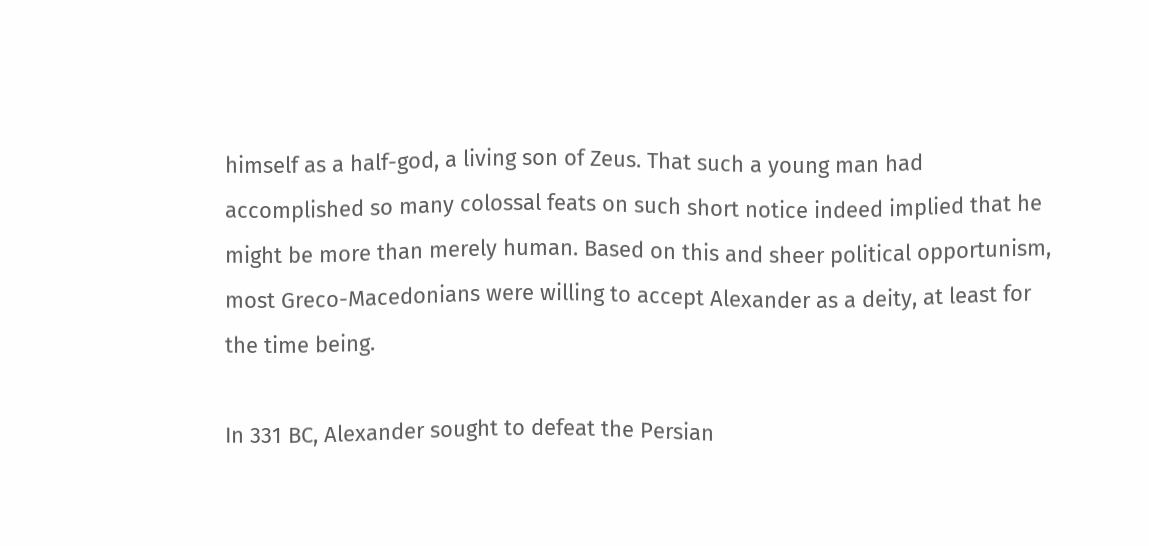himself as a half-god, a living son of Zeus. That such a young man had accomplished so many colossal feats on such short notice indeed implied that he might be more than merely human. Based on this and sheer political opportunism, most Greco-Macedonians were willing to accept Alexander as a deity, at least for the time being.

In 331 BC, Alexander sought to defeat the Persian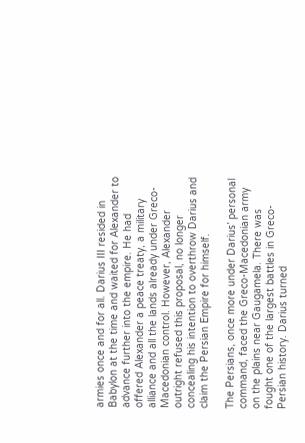armies once and for all. Darius III resided in Babylon at the time and waited for Alexander to advance further into the empire. He had offered Alexander a peace treaty, a military alliance and all the lands already under Greco-Macedonian control. However, Alexander outright refused this proposal, no longer concealing his intention to overthrow Darius and claim the Persian Empire for himself.

The Persians, once more under Darius’ personal command, faced the Greco-Macedonian army on the plains near Gaugamela. There was fought one of the largest battles in Greco-Persian history. Darius turned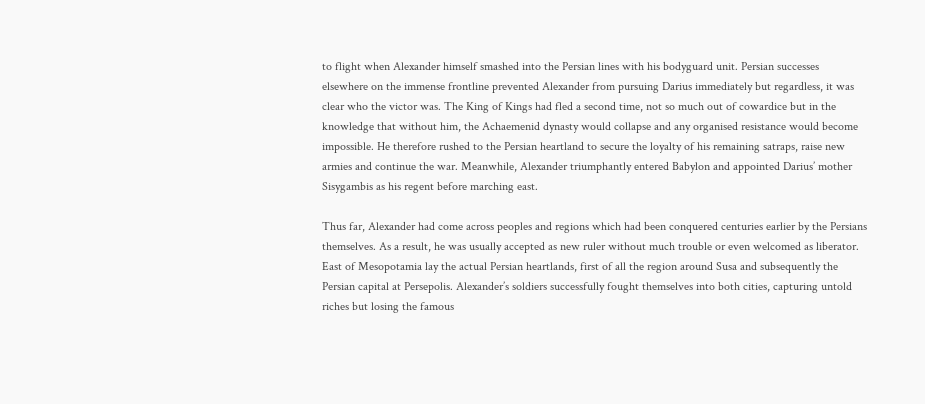to flight when Alexander himself smashed into the Persian lines with his bodyguard unit. Persian successes elsewhere on the immense frontline prevented Alexander from pursuing Darius immediately but regardless, it was clear who the victor was. The King of Kings had fled a second time, not so much out of cowardice but in the knowledge that without him, the Achaemenid dynasty would collapse and any organised resistance would become impossible. He therefore rushed to the Persian heartland to secure the loyalty of his remaining satraps, raise new armies and continue the war. Meanwhile, Alexander triumphantly entered Babylon and appointed Darius’ mother Sisygambis as his regent before marching east.

Thus far, Alexander had come across peoples and regions which had been conquered centuries earlier by the Persians themselves. As a result, he was usually accepted as new ruler without much trouble or even welcomed as liberator. East of Mesopotamia lay the actual Persian heartlands, first of all the region around Susa and subsequently the Persian capital at Persepolis. Alexander’s soldiers successfully fought themselves into both cities, capturing untold riches but losing the famous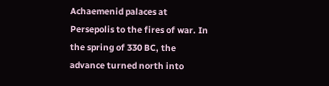Achaemenid palaces at Persepolis to the fires of war. In the spring of 330 BC, the advance turned north into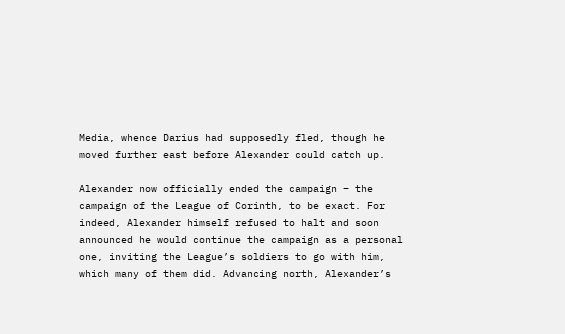Media, whence Darius had supposedly fled, though he moved further east before Alexander could catch up.

Alexander now officially ended the campaign – the campaign of the League of Corinth, to be exact. For indeed, Alexander himself refused to halt and soon announced he would continue the campaign as a personal one, inviting the League’s soldiers to go with him, which many of them did. Advancing north, Alexander’s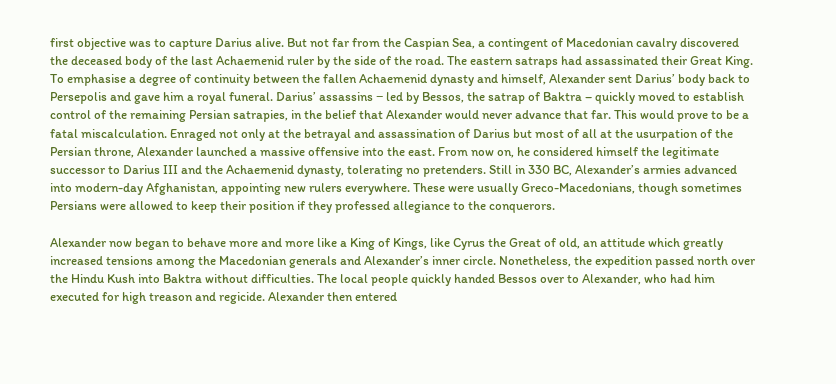first objective was to capture Darius alive. But not far from the Caspian Sea, a contingent of Macedonian cavalry discovered the deceased body of the last Achaemenid ruler by the side of the road. The eastern satraps had assassinated their Great King. To emphasise a degree of continuity between the fallen Achaemenid dynasty and himself, Alexander sent Darius’ body back to Persepolis and gave him a royal funeral. Darius’ assassins − led by Bessos, the satrap of Baktra – quickly moved to establish control of the remaining Persian satrapies, in the belief that Alexander would never advance that far. This would prove to be a fatal miscalculation. Enraged not only at the betrayal and assassination of Darius but most of all at the usurpation of the Persian throne, Alexander launched a massive offensive into the east. From now on, he considered himself the legitimate successor to Darius III and the Achaemenid dynasty, tolerating no pretenders. Still in 330 BC, Alexander’s armies advanced into modern-day Afghanistan, appointing new rulers everywhere. These were usually Greco-Macedonians, though sometimes Persians were allowed to keep their position if they professed allegiance to the conquerors.

Alexander now began to behave more and more like a King of Kings, like Cyrus the Great of old, an attitude which greatly increased tensions among the Macedonian generals and Alexander’s inner circle. Nonetheless, the expedition passed north over the Hindu Kush into Baktra without difficulties. The local people quickly handed Bessos over to Alexander, who had him executed for high treason and regicide. Alexander then entered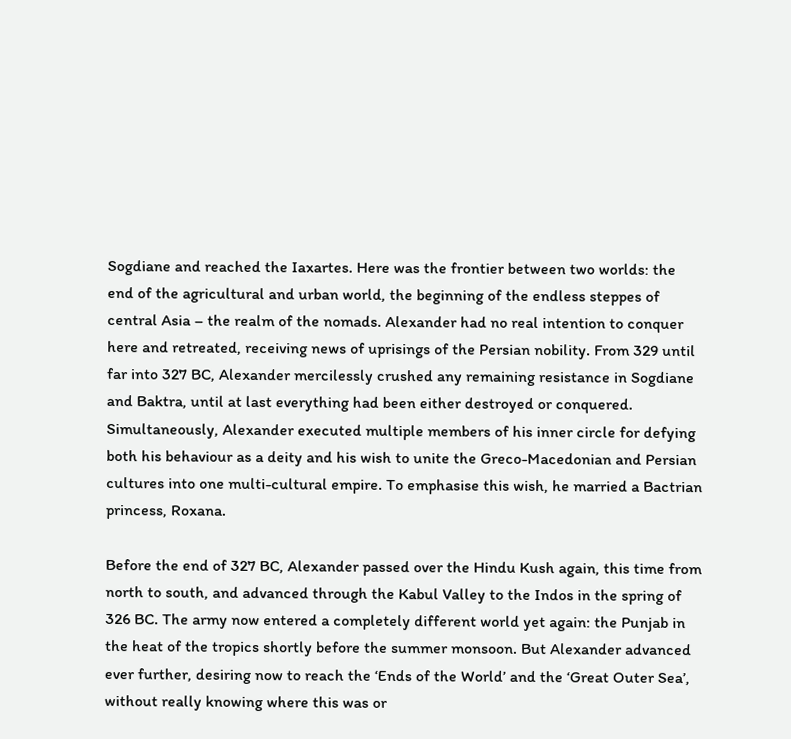Sogdiane and reached the Iaxartes. Here was the frontier between two worlds: the end of the agricultural and urban world, the beginning of the endless steppes of central Asia – the realm of the nomads. Alexander had no real intention to conquer here and retreated, receiving news of uprisings of the Persian nobility. From 329 until far into 327 BC, Alexander mercilessly crushed any remaining resistance in Sogdiane and Baktra, until at last everything had been either destroyed or conquered. Simultaneously, Alexander executed multiple members of his inner circle for defying both his behaviour as a deity and his wish to unite the Greco-Macedonian and Persian cultures into one multi-cultural empire. To emphasise this wish, he married a Bactrian princess, Roxana.

Before the end of 327 BC, Alexander passed over the Hindu Kush again, this time from north to south, and advanced through the Kabul Valley to the Indos in the spring of 326 BC. The army now entered a completely different world yet again: the Punjab in the heat of the tropics shortly before the summer monsoon. But Alexander advanced ever further, desiring now to reach the ‘Ends of the World’ and the ‘Great Outer Sea’, without really knowing where this was or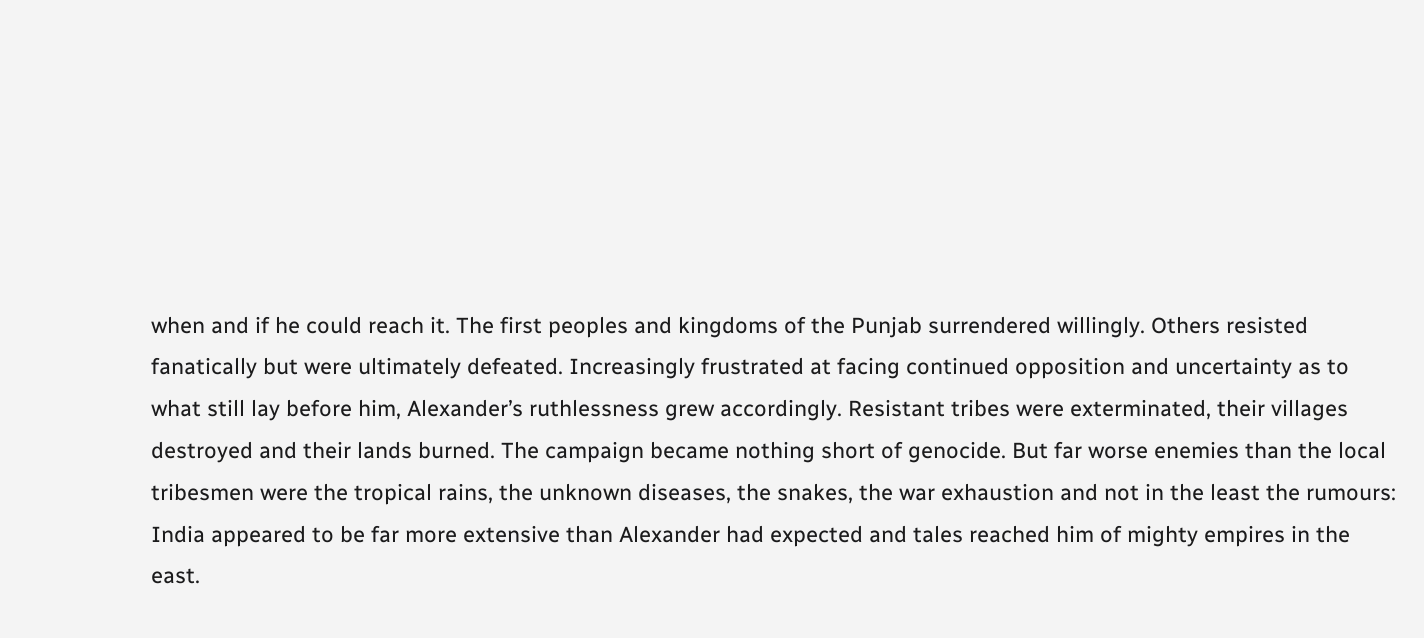when and if he could reach it. The first peoples and kingdoms of the Punjab surrendered willingly. Others resisted fanatically but were ultimately defeated. Increasingly frustrated at facing continued opposition and uncertainty as to what still lay before him, Alexander’s ruthlessness grew accordingly. Resistant tribes were exterminated, their villages destroyed and their lands burned. The campaign became nothing short of genocide. But far worse enemies than the local tribesmen were the tropical rains, the unknown diseases, the snakes, the war exhaustion and not in the least the rumours: India appeared to be far more extensive than Alexander had expected and tales reached him of mighty empires in the east.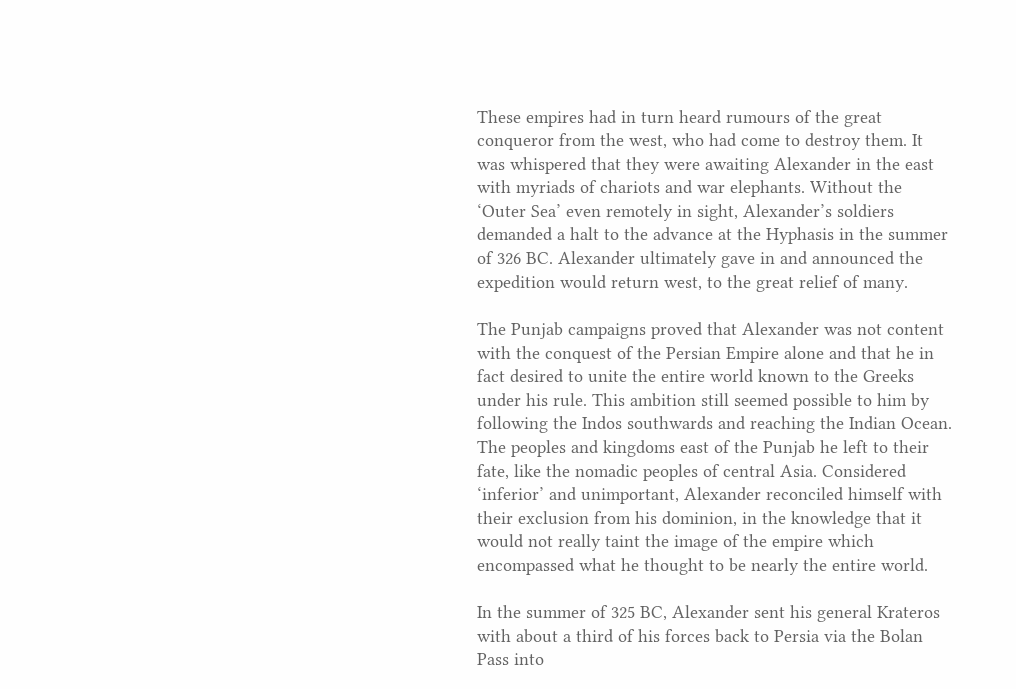These empires had in turn heard rumours of the great conqueror from the west, who had come to destroy them. It was whispered that they were awaiting Alexander in the east with myriads of chariots and war elephants. Without the ‘Outer Sea’ even remotely in sight, Alexander’s soldiers demanded a halt to the advance at the Hyphasis in the summer of 326 BC. Alexander ultimately gave in and announced the expedition would return west, to the great relief of many.

The Punjab campaigns proved that Alexander was not content with the conquest of the Persian Empire alone and that he in fact desired to unite the entire world known to the Greeks under his rule. This ambition still seemed possible to him by following the Indos southwards and reaching the Indian Ocean. The peoples and kingdoms east of the Punjab he left to their fate, like the nomadic peoples of central Asia. Considered ‘inferior’ and unimportant, Alexander reconciled himself with their exclusion from his dominion, in the knowledge that it would not really taint the image of the empire which encompassed what he thought to be nearly the entire world.

In the summer of 325 BC, Alexander sent his general Krateros with about a third of his forces back to Persia via the Bolan Pass into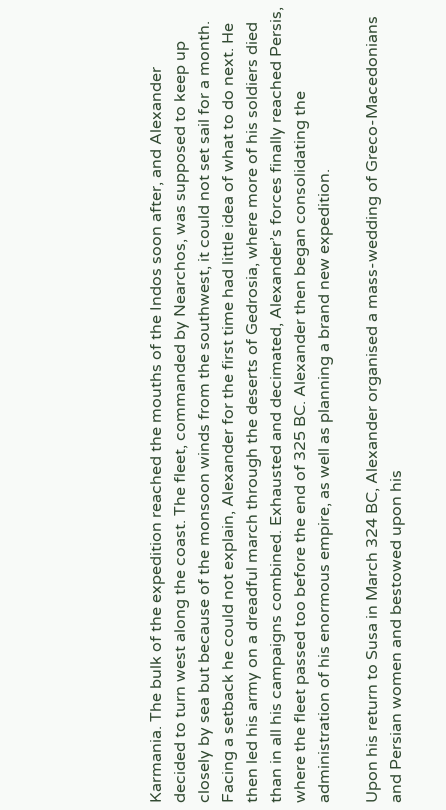Karmania. The bulk of the expedition reached the mouths of the Indos soon after, and Alexander decided to turn west along the coast. The fleet, commanded by Nearchos, was supposed to keep up closely by sea but because of the monsoon winds from the southwest, it could not set sail for a month. Facing a setback he could not explain, Alexander for the first time had little idea of what to do next. He then led his army on a dreadful march through the deserts of Gedrosia, where more of his soldiers died than in all his campaigns combined. Exhausted and decimated, Alexander’s forces finally reached Persis, where the fleet passed too before the end of 325 BC. Alexander then began consolidating the administration of his enormous empire, as well as planning a brand new expedition.

Upon his return to Susa in March 324 BC, Alexander organised a mass-wedding of Greco-Macedonians and Persian women and bestowed upon his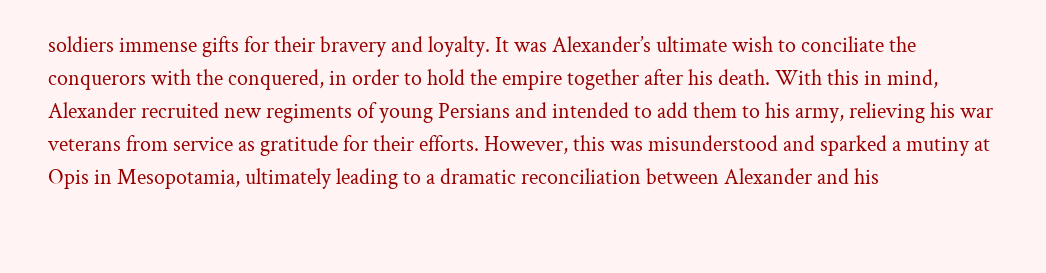soldiers immense gifts for their bravery and loyalty. It was Alexander’s ultimate wish to conciliate the conquerors with the conquered, in order to hold the empire together after his death. With this in mind, Alexander recruited new regiments of young Persians and intended to add them to his army, relieving his war veterans from service as gratitude for their efforts. However, this was misunderstood and sparked a mutiny at Opis in Mesopotamia, ultimately leading to a dramatic reconciliation between Alexander and his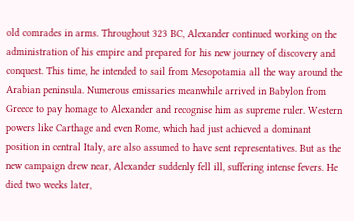old comrades in arms. Throughout 323 BC, Alexander continued working on the administration of his empire and prepared for his new journey of discovery and conquest. This time, he intended to sail from Mesopotamia all the way around the Arabian peninsula. Numerous emissaries meanwhile arrived in Babylon from Greece to pay homage to Alexander and recognise him as supreme ruler. Western powers like Carthage and even Rome, which had just achieved a dominant position in central Italy, are also assumed to have sent representatives. But as the new campaign drew near, Alexander suddenly fell ill, suffering intense fevers. He died two weeks later,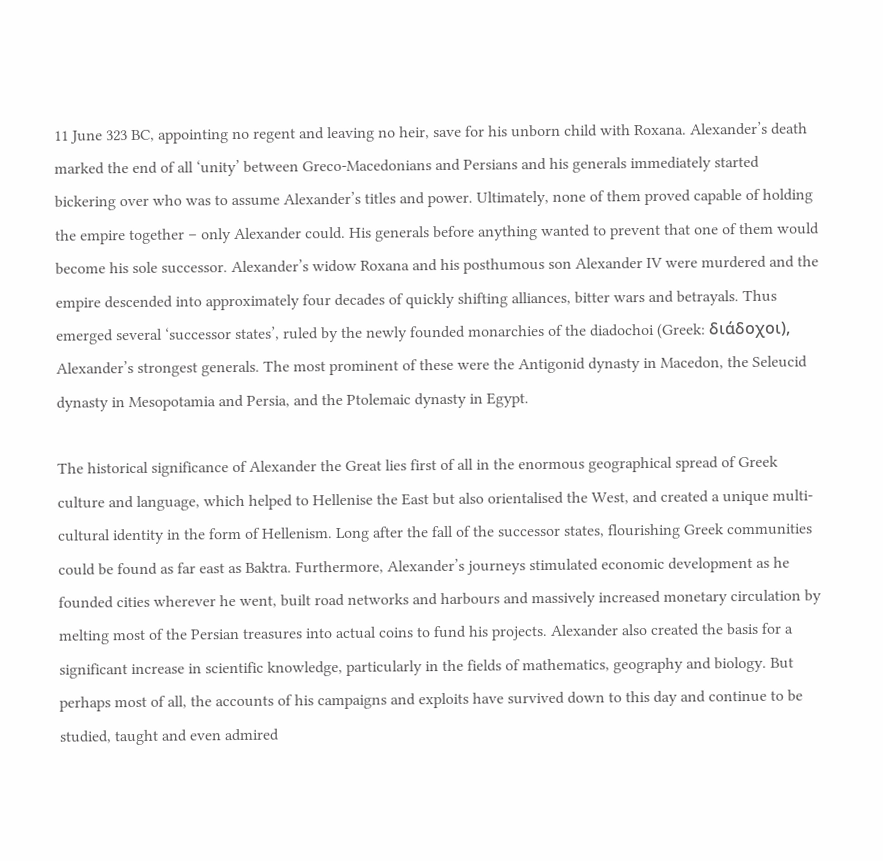11 June 323 BC, appointing no regent and leaving no heir, save for his unborn child with Roxana. Alexander’s death marked the end of all ‘unity’ between Greco-Macedonians and Persians and his generals immediately started bickering over who was to assume Alexander’s titles and power. Ultimately, none of them proved capable of holding the empire together – only Alexander could. His generals before anything wanted to prevent that one of them would become his sole successor. Alexander’s widow Roxana and his posthumous son Alexander IV were murdered and the empire descended into approximately four decades of quickly shifting alliances, bitter wars and betrayals. Thus emerged several ‘successor states’, ruled by the newly founded monarchies of the diadochoi (Greek: διάδοχοι), Alexander’s strongest generals. The most prominent of these were the Antigonid dynasty in Macedon, the Seleucid dynasty in Mesopotamia and Persia, and the Ptolemaic dynasty in Egypt.

The historical significance of Alexander the Great lies first of all in the enormous geographical spread of Greek culture and language, which helped to Hellenise the East but also orientalised the West, and created a unique multi-cultural identity in the form of Hellenism. Long after the fall of the successor states, flourishing Greek communities could be found as far east as Baktra. Furthermore, Alexander’s journeys stimulated economic development as he founded cities wherever he went, built road networks and harbours and massively increased monetary circulation by melting most of the Persian treasures into actual coins to fund his projects. Alexander also created the basis for a significant increase in scientific knowledge, particularly in the fields of mathematics, geography and biology. But perhaps most of all, the accounts of his campaigns and exploits have survived down to this day and continue to be studied, taught and even admired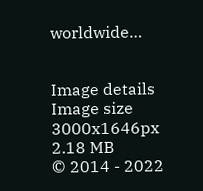worldwide…


Image details
Image size
3000x1646px 2.18 MB
© 2014 - 2022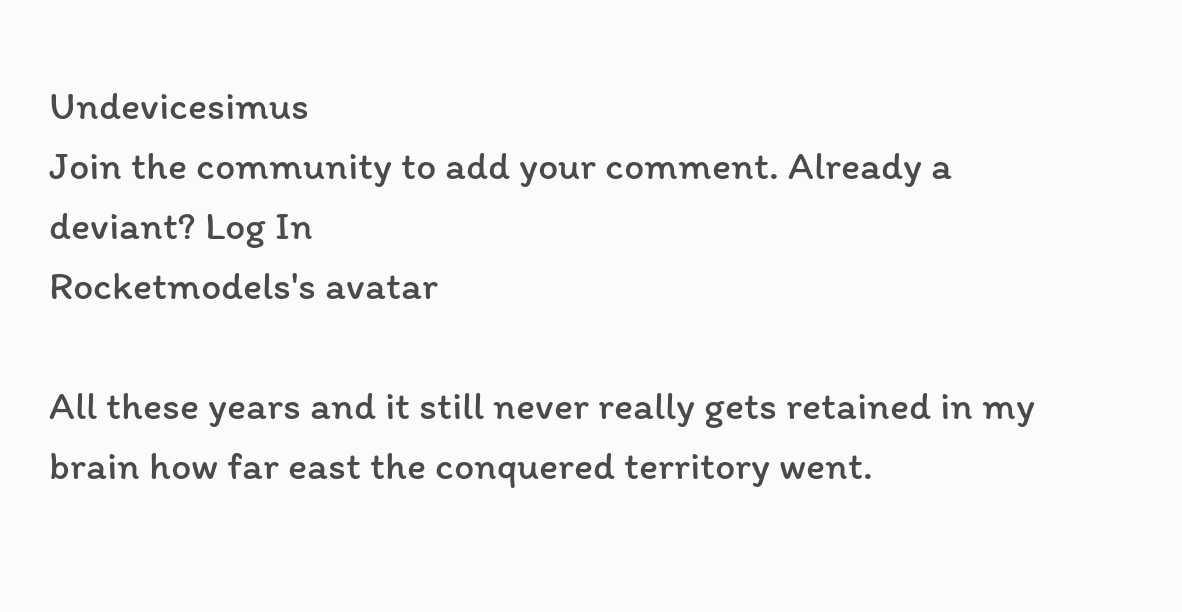Undevicesimus
Join the community to add your comment. Already a deviant? Log In
Rocketmodels's avatar

All these years and it still never really gets retained in my brain how far east the conquered territory went.